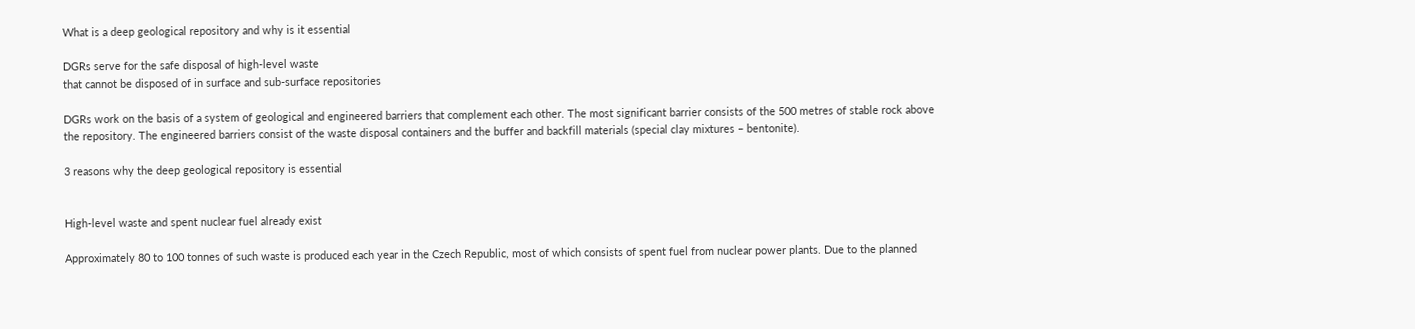What is a deep geological repository and why is it essential

DGRs serve for the safe disposal of high-level waste
that cannot be disposed of in surface and sub-surface repositories

DGRs work on the basis of a system of geological and engineered barriers that complement each other. The most significant barrier consists of the 500 metres of stable rock above the repository. The engineered barriers consist of the waste disposal containers and the buffer and backfill materials (special clay mixtures – bentonite).

3 reasons why the deep geological repository is essential


High-level waste and spent nuclear fuel already exist

Approximately 80 to 100 tonnes of such waste is produced each year in the Czech Republic, most of which consists of spent fuel from nuclear power plants. Due to the planned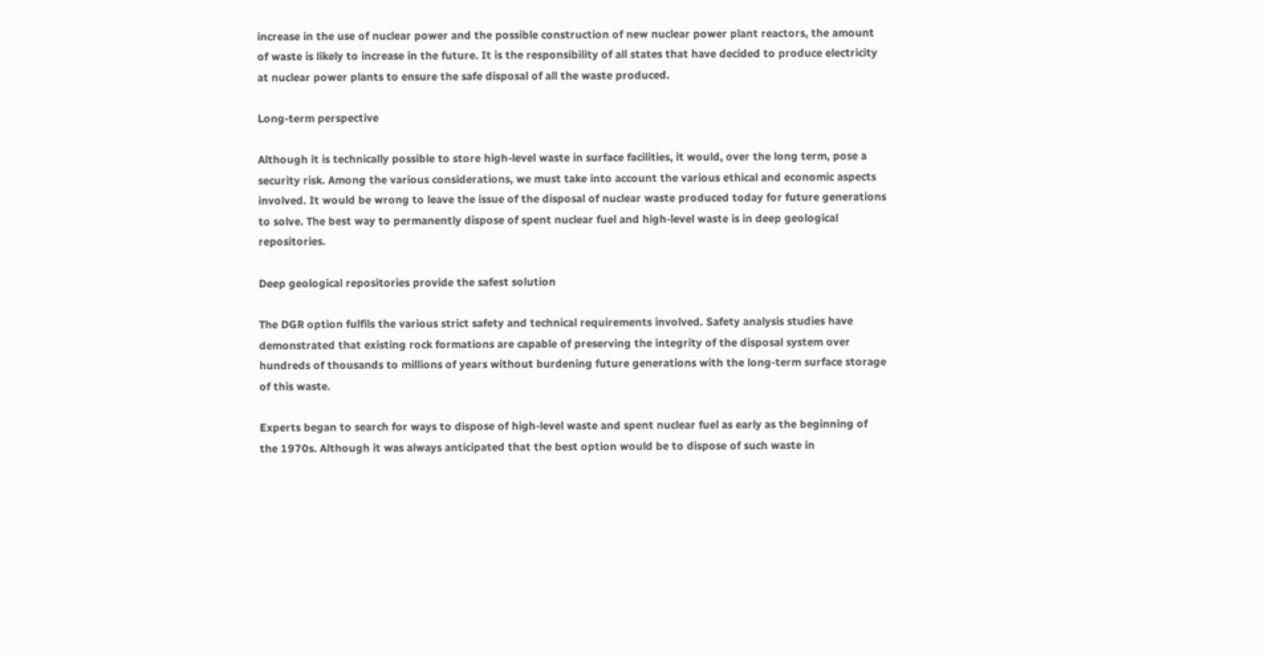increase in the use of nuclear power and the possible construction of new nuclear power plant reactors, the amount of waste is likely to increase in the future. It is the responsibility of all states that have decided to produce electricity at nuclear power plants to ensure the safe disposal of all the waste produced.

Long-term perspective

Although it is technically possible to store high-level waste in surface facilities, it would, over the long term, pose a security risk. Among the various considerations, we must take into account the various ethical and economic aspects involved. It would be wrong to leave the issue of the disposal of nuclear waste produced today for future generations to solve. The best way to permanently dispose of spent nuclear fuel and high-level waste is in deep geological repositories.

Deep geological repositories provide the safest solution

The DGR option fulfils the various strict safety and technical requirements involved. Safety analysis studies have demonstrated that existing rock formations are capable of preserving the integrity of the disposal system over hundreds of thousands to millions of years without burdening future generations with the long-term surface storage of this waste.

Experts began to search for ways to dispose of high-level waste and spent nuclear fuel as early as the beginning of the 1970s. Although it was always anticipated that the best option would be to dispose of such waste in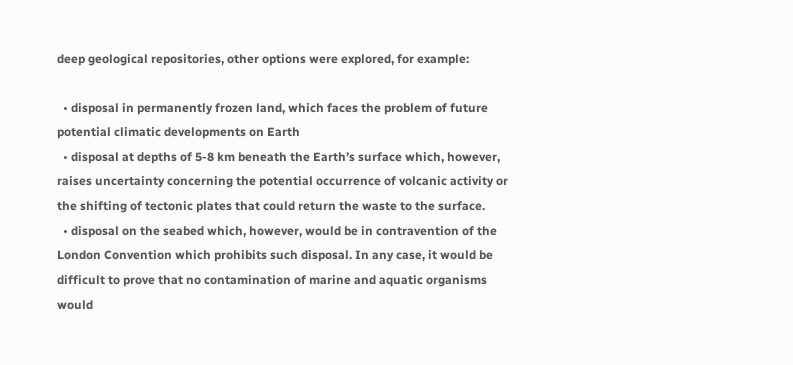deep geological repositories, other options were explored, for example:

  • disposal in permanently frozen land, which faces the problem of future potential climatic developments on Earth
  • disposal at depths of 5-8 km beneath the Earth’s surface which, however, raises uncertainty concerning the potential occurrence of volcanic activity or the shifting of tectonic plates that could return the waste to the surface.
  • disposal on the seabed which, however, would be in contravention of the London Convention which prohibits such disposal. In any case, it would be difficult to prove that no contamination of marine and aquatic organisms would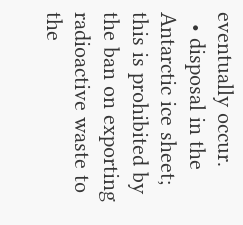eventually occur.
  • disposal in the Antarctic ice sheet; this is prohibited by the ban on exporting radioactive waste to the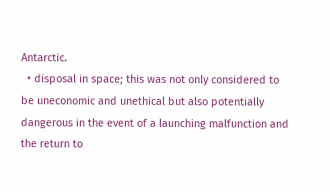Antarctic.
  • disposal in space; this was not only considered to be uneconomic and unethical but also potentially dangerous in the event of a launching malfunction and the return to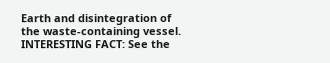Earth and disintegration of the waste-containing vessel. INTERESTING FACT: See the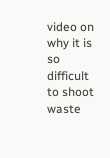video on why it is so difficult to shoot waste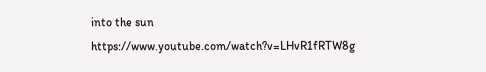into the sun https://www.youtube.com/watch?v=LHvR1fRTW8g